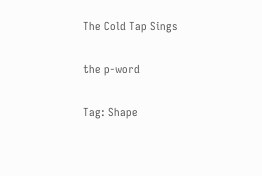The Cold Tap Sings

the p-word

Tag: Shape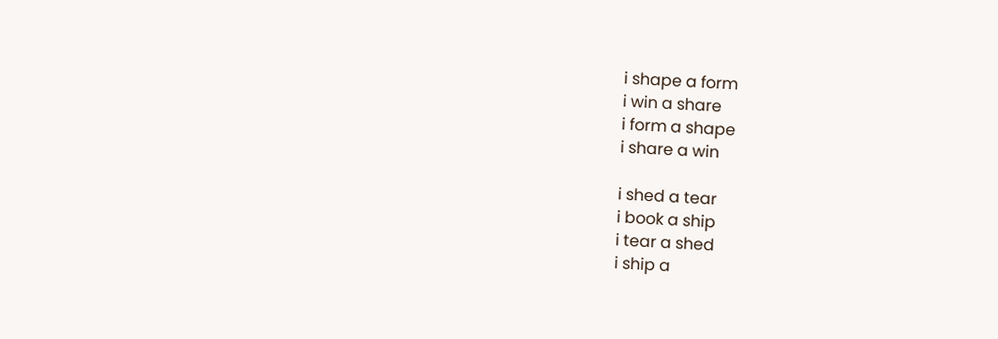i shape a form
i win a share
i form a shape
i share a win

i shed a tear
i book a ship
i tear a shed
i ship a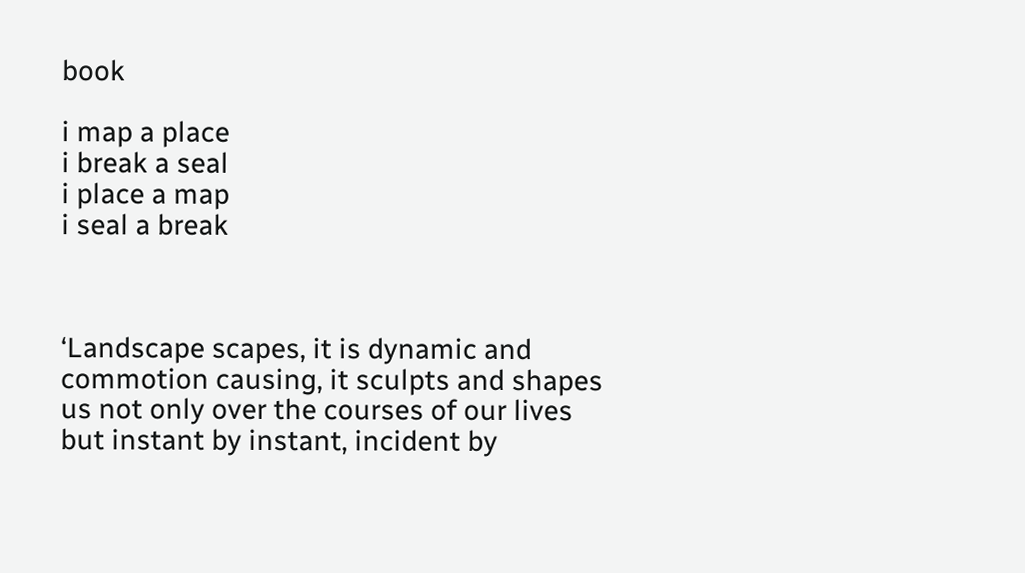book

i map a place
i break a seal
i place a map
i seal a break



‘Landscape scapes, it is dynamic and commotion causing, it sculpts and shapes us not only over the courses of our lives but instant by instant, incident by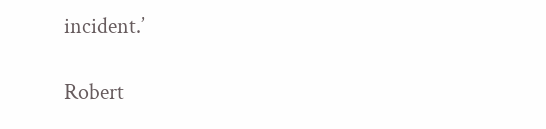incident.’

Robert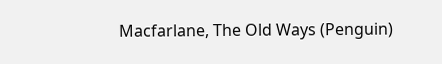Macfarlane, The Old Ways (Penguin)